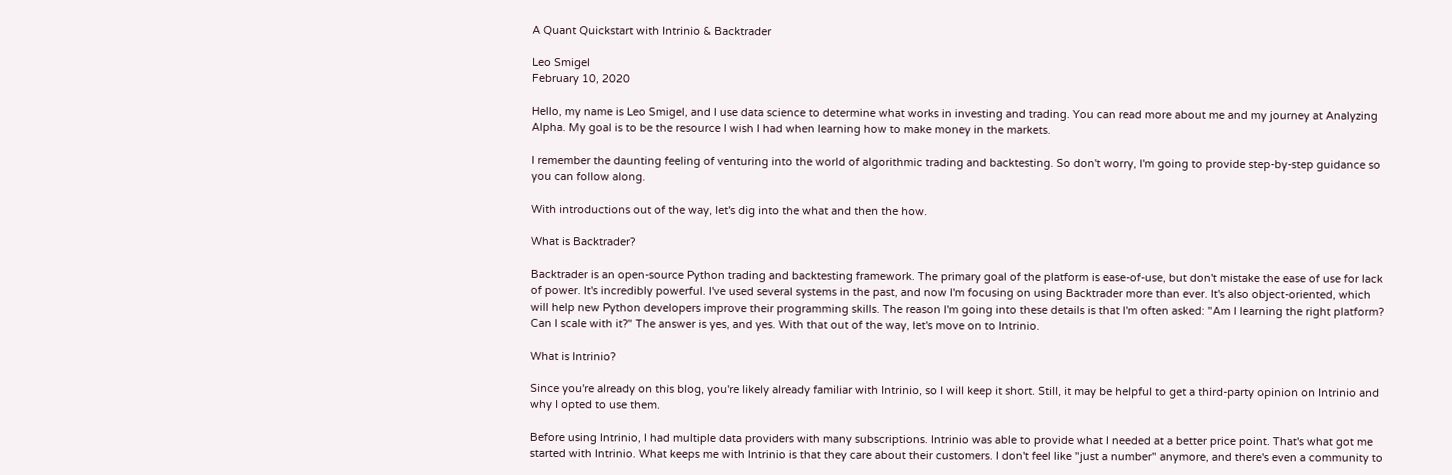A Quant Quickstart with Intrinio & Backtrader

Leo Smigel
February 10, 2020

Hello, my name is Leo Smigel, and I use data science to determine what works in investing and trading. You can read more about me and my journey at Analyzing Alpha. My goal is to be the resource I wish I had when learning how to make money in the markets.

I remember the daunting feeling of venturing into the world of algorithmic trading and backtesting. So don't worry, I'm going to provide step-by-step guidance so you can follow along.

With introductions out of the way, let's dig into the what and then the how.

What is Backtrader?

Backtrader is an open-source Python trading and backtesting framework. The primary goal of the platform is ease-of-use, but don't mistake the ease of use for lack of power. It's incredibly powerful. I've used several systems in the past, and now I'm focusing on using Backtrader more than ever. It's also object-oriented, which will help new Python developers improve their programming skills. The reason I'm going into these details is that I'm often asked: "Am I learning the right platform? Can I scale with it?" The answer is yes, and yes. With that out of the way, let's move on to Intrinio.

What is Intrinio?

Since you're already on this blog, you're likely already familiar with Intrinio, so I will keep it short. Still, it may be helpful to get a third-party opinion on Intrinio and why I opted to use them.

Before using Intrinio, I had multiple data providers with many subscriptions. Intrinio was able to provide what I needed at a better price point. That's what got me started with Intrinio. What keeps me with Intrinio is that they care about their customers. I don't feel like "just a number" anymore, and there's even a community to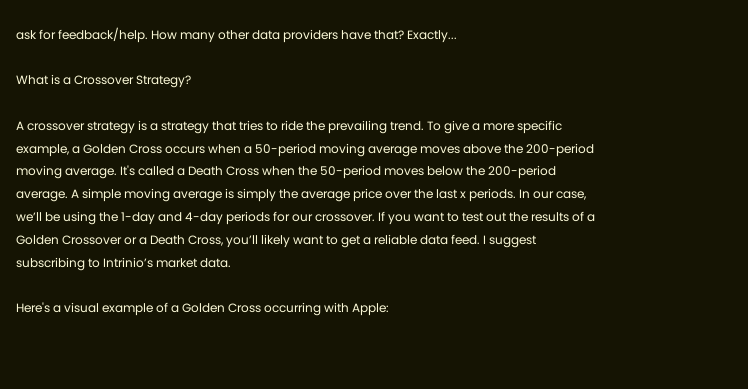ask for feedback/help. How many other data providers have that? Exactly...

What is a Crossover Strategy?

A crossover strategy is a strategy that tries to ride the prevailing trend. To give a more specific example, a Golden Cross occurs when a 50-period moving average moves above the 200-period moving average. It's called a Death Cross when the 50-period moves below the 200-period average. A simple moving average is simply the average price over the last x periods. In our case, we’ll be using the 1-day and 4-day periods for our crossover. If you want to test out the results of a Golden Crossover or a Death Cross, you’ll likely want to get a reliable data feed. I suggest subscribing to Intrinio’s market data.

Here's a visual example of a Golden Cross occurring with Apple: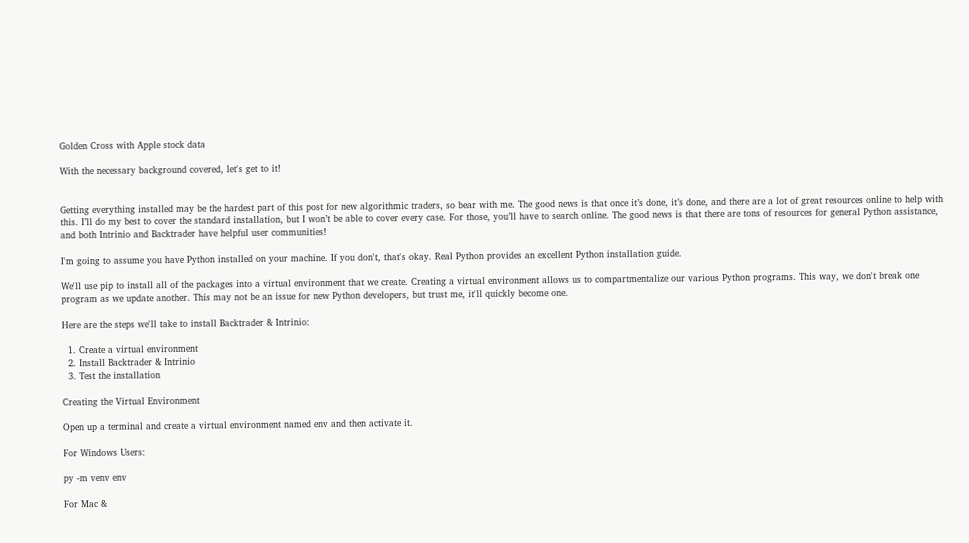Golden Cross with Apple stock data

With the necessary background covered, let's get to it!


Getting everything installed may be the hardest part of this post for new algorithmic traders, so bear with me. The good news is that once it’s done, it’s done, and there are a lot of great resources online to help with this. I’ll do my best to cover the standard installation, but I won’t be able to cover every case. For those, you’ll have to search online. The good news is that there are tons of resources for general Python assistance, and both Intrinio and Backtrader have helpful user communities!

I'm going to assume you have Python installed on your machine. If you don't, that's okay. Real Python provides an excellent Python installation guide.

We'll use pip to install all of the packages into a virtual environment that we create. Creating a virtual environment allows us to compartmentalize our various Python programs. This way, we don't break one program as we update another. This may not be an issue for new Python developers, but trust me, it'll quickly become one.

Here are the steps we'll take to install Backtrader & Intrinio:

  1. Create a virtual environment
  2. Install Backtrader & Intrinio
  3. Test the installation

Creating the Virtual Environment

Open up a terminal and create a virtual environment named env and then activate it.

For Windows Users:

py -m venv env

For Mac &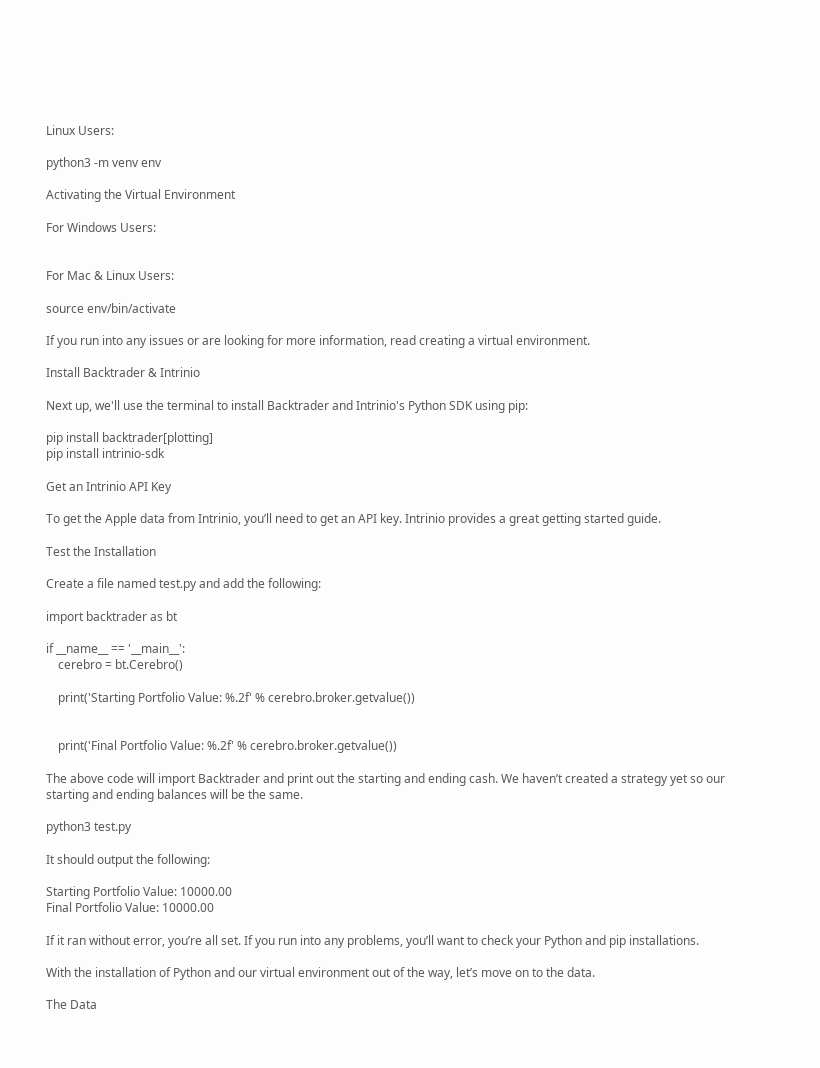Linux Users:

python3 -m venv env

Activating the Virtual Environment

For Windows Users:


For Mac & Linux Users:

source env/bin/activate

If you run into any issues or are looking for more information, read creating a virtual environment.

Install Backtrader & Intrinio

Next up, we'll use the terminal to install Backtrader and Intrinio's Python SDK using pip:

pip install backtrader[plotting]
pip install intrinio-sdk

Get an Intrinio API Key

To get the Apple data from Intrinio, you’ll need to get an API key. Intrinio provides a great getting started guide.

Test the Installation

Create a file named test.py and add the following:

import backtrader as bt

if __name__ == '__main__':
    cerebro = bt.Cerebro()

    print('Starting Portfolio Value: %.2f' % cerebro.broker.getvalue())


    print('Final Portfolio Value: %.2f' % cerebro.broker.getvalue())

The above code will import Backtrader and print out the starting and ending cash. We haven’t created a strategy yet so our starting and ending balances will be the same.

python3 test.py

It should output the following:

Starting Portfolio Value: 10000.00
Final Portfolio Value: 10000.00

If it ran without error, you’re all set. If you run into any problems, you’ll want to check your Python and pip installations.

With the installation of Python and our virtual environment out of the way, let’s move on to the data.

The Data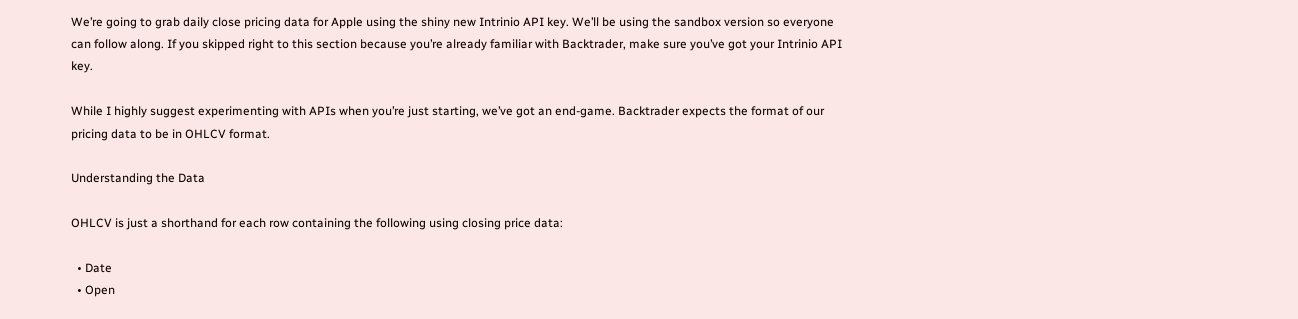We’re going to grab daily close pricing data for Apple using the shiny new Intrinio API key. We’ll be using the sandbox version so everyone can follow along. If you skipped right to this section because you’re already familiar with Backtrader, make sure you’ve got your Intrinio API key.

While I highly suggest experimenting with APIs when you’re just starting, we’ve got an end-game. Backtrader expects the format of our pricing data to be in OHLCV format.

Understanding the Data

OHLCV is just a shorthand for each row containing the following using closing price data:

  • Date
  • Open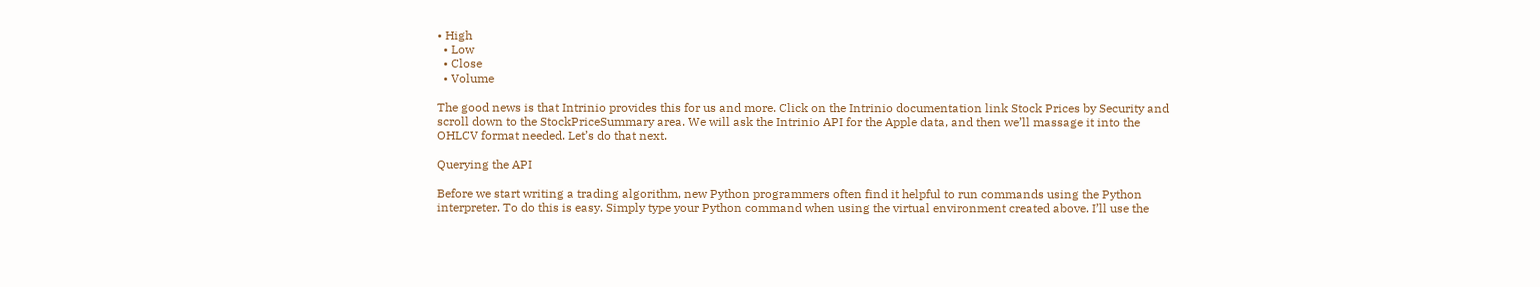• High
  • Low
  • Close
  • Volume

The good news is that Intrinio provides this for us and more. Click on the Intrinio documentation link Stock Prices by Security and scroll down to the StockPriceSummary area. We will ask the Intrinio API for the Apple data, and then we’ll massage it into the OHLCV format needed. Let’s do that next.

Querying the API

Before we start writing a trading algorithm, new Python programmers often find it helpful to run commands using the Python interpreter. To do this is easy. Simply type your Python command when using the virtual environment created above. I’ll use the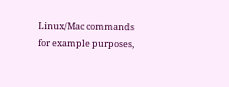Linux/Mac commands for example purposes,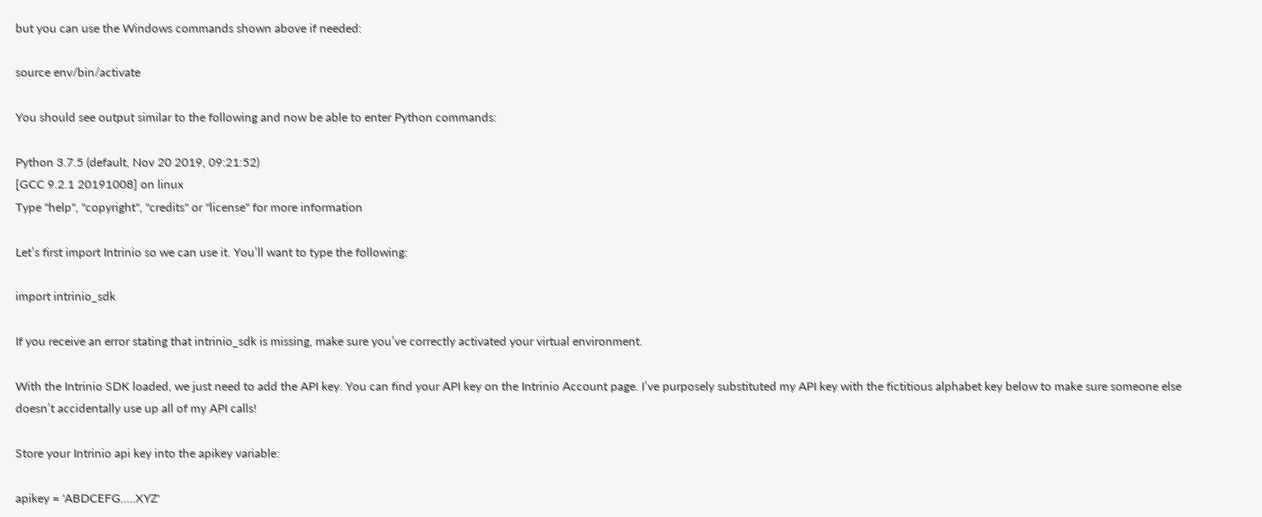but you can use the Windows commands shown above if needed:

source env/bin/activate

You should see output similar to the following and now be able to enter Python commands:

Python 3.7.5 (default, Nov 20 2019, 09:21:52)
[GCC 9.2.1 20191008] on linux
Type "help", "copyright", "credits" or "license" for more information

Let’s first import Intrinio so we can use it. You’ll want to type the following:

import intrinio_sdk

If you receive an error stating that intrinio_sdk is missing, make sure you’ve correctly activated your virtual environment.

With the Intrinio SDK loaded, we just need to add the API key. You can find your API key on the Intrinio Account page. I’ve purposely substituted my API key with the fictitious alphabet key below to make sure someone else doesn’t accidentally use up all of my API calls!

Store your Intrinio api key into the apikey variable:

apikey = 'ABDCEFG.....XYZ'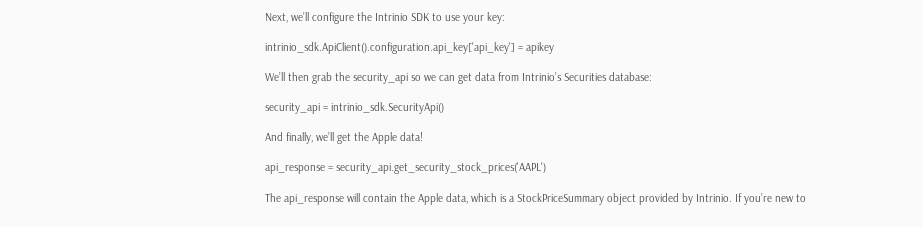Next, we’ll configure the Intrinio SDK to use your key:

intrinio_sdk.ApiClient().configuration.api_key['api_key'] = apikey

We’ll then grab the security_api so we can get data from Intrinio’s Securities database:

security_api = intrinio_sdk.SecurityApi()

And finally, we’ll get the Apple data!

api_response = security_api.get_security_stock_prices('AAPL')

The api_response will contain the Apple data, which is a StockPriceSummary object provided by Intrinio. If you’re new to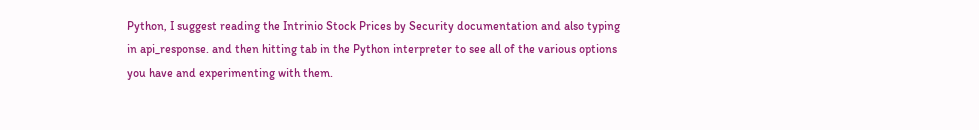Python, I suggest reading the Intrinio Stock Prices by Security documentation and also typing in api_response. and then hitting tab in the Python interpreter to see all of the various options you have and experimenting with them.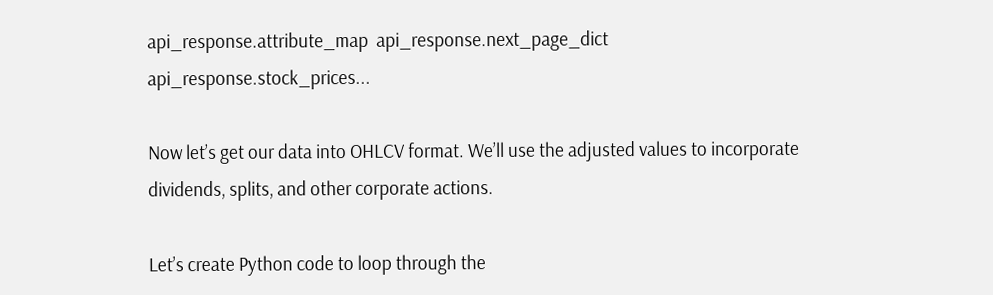api_response.attribute_map  api_response.next_page_dict  api_response.stock_prices...

Now let’s get our data into OHLCV format. We’ll use the adjusted values to incorporate dividends, splits, and other corporate actions.

Let’s create Python code to loop through the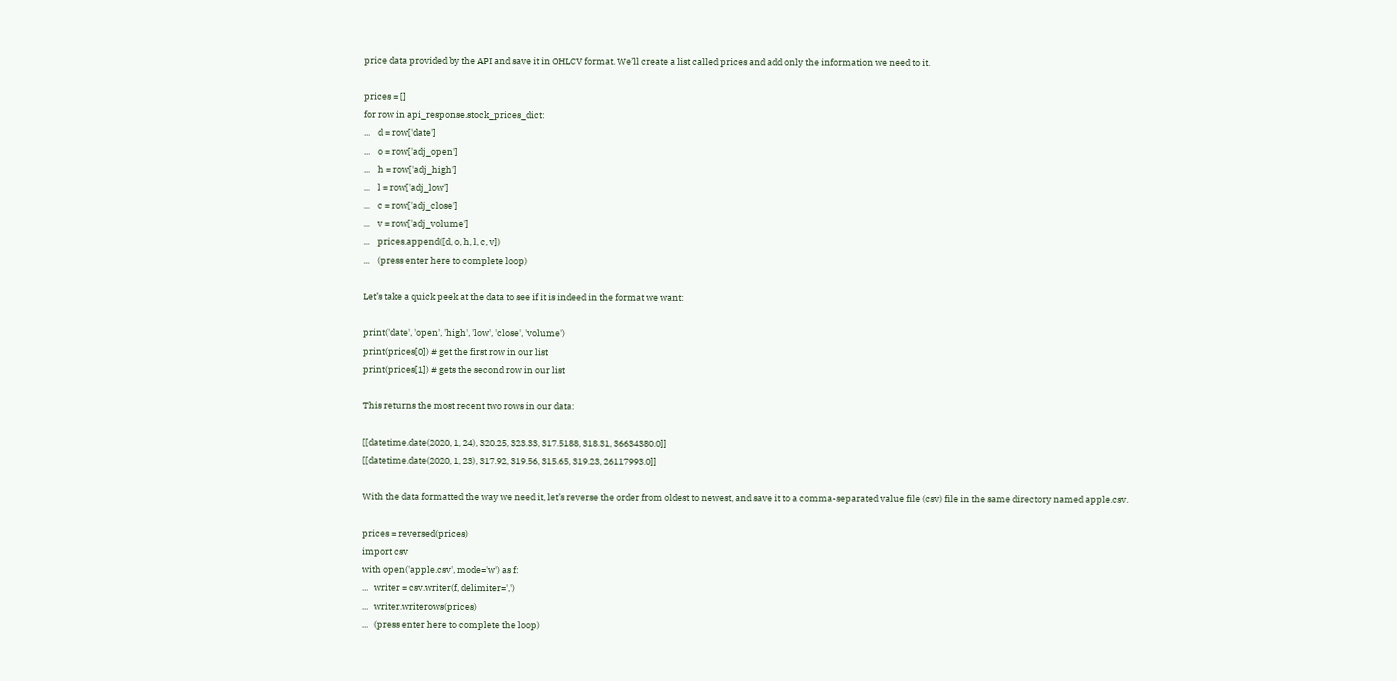price data provided by the API and save it in OHLCV format. We’ll create a list called prices and add only the information we need to it.

prices = []
for row in api_response.stock_prices_dict:
...    d = row['date']
...    o = row['adj_open']
...    h = row['adj_high']
...    l = row['adj_low']
...    c = row['adj_close']
...    v = row['adj_volume']
...    prices.append([d, o, h, l, c, v])
...    (press enter here to complete loop)

Let’s take a quick peek at the data to see if it is indeed in the format we want:

print('date', 'open', 'high', 'low', 'close', 'volume')
print(prices[0]) # get the first row in our list
print(prices[1]) # gets the second row in our list

This returns the most recent two rows in our data:

[[datetime.date(2020, 1, 24), 320.25, 323.33, 317.5188, 318.31, 36634380.0]]
[[datetime.date(2020, 1, 23), 317.92, 319.56, 315.65, 319.23, 26117993.0]]

With the data formatted the way we need it, let’s reverse the order from oldest to newest, and save it to a comma-separated value file (csv) file in the same directory named apple.csv.

prices = reversed(prices)
import csv
with open('apple.csv', mode='w') as f:
...   writer = csv.writer(f, delimiter=',')
...   writer.writerows(prices)
...   (press enter here to complete the loop)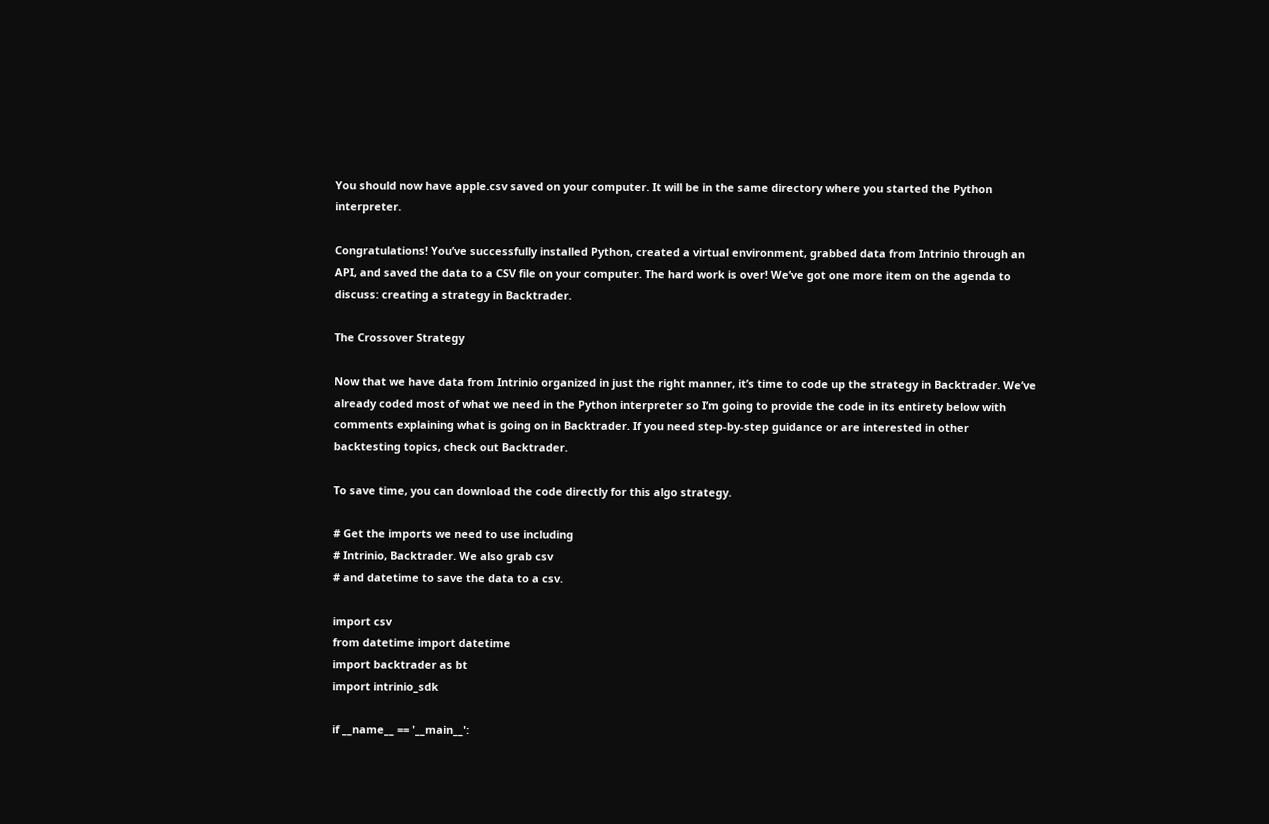You should now have apple.csv saved on your computer. It will be in the same directory where you started the Python interpreter.

Congratulations! You’ve successfully installed Python, created a virtual environment, grabbed data from Intrinio through an API, and saved the data to a CSV file on your computer. The hard work is over! We’ve got one more item on the agenda to discuss: creating a strategy in Backtrader.

The Crossover Strategy

Now that we have data from Intrinio organized in just the right manner, it’s time to code up the strategy in Backtrader. We’ve already coded most of what we need in the Python interpreter so I’m going to provide the code in its entirety below with comments explaining what is going on in Backtrader. If you need step-by-step guidance or are interested in other backtesting topics, check out Backtrader.

To save time, you can download the code directly for this algo strategy.

# Get the imports we need to use including
# Intrinio, Backtrader. We also grab csv
# and datetime to save the data to a csv.

import csv
from datetime import datetime
import backtrader as bt
import intrinio_sdk

if __name__ == '__main__':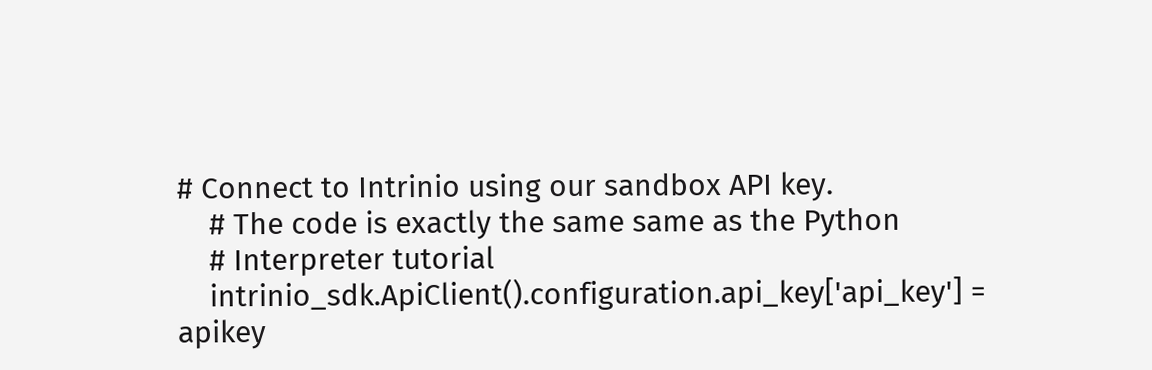# Connect to Intrinio using our sandbox API key.
    # The code is exactly the same same as the Python
    # Interpreter tutorial
    intrinio_sdk.ApiClient().configuration.api_key['api_key'] = apikey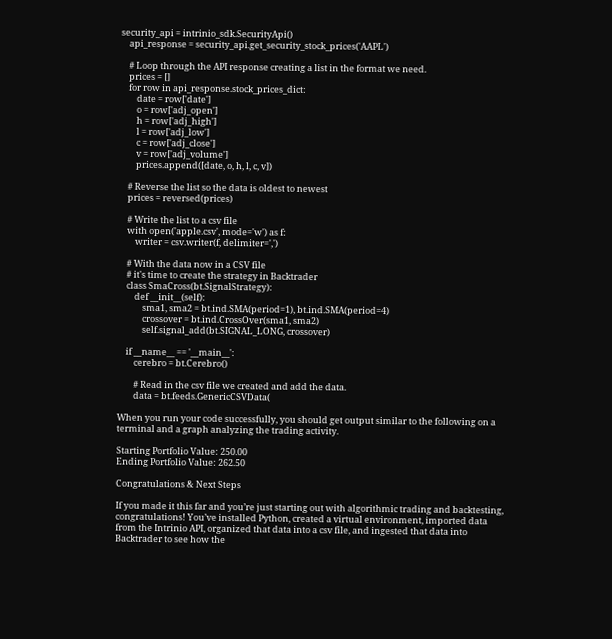security_api = intrinio_sdk.SecurityApi()
    api_response = security_api.get_security_stock_prices('AAPL')

    # Loop through the API response creating a list in the format we need.
    prices = []
    for row in api_response.stock_prices_dict:
        date = row['date']
        o = row['adj_open']
        h = row['adj_high']
        l = row['adj_low']
        c = row['adj_close']
        v = row['adj_volume']
        prices.append([date, o, h, l, c, v])

    # Reverse the list so the data is oldest to newest
    prices = reversed(prices)

    # Write the list to a csv file
    with open('apple.csv', mode='w') as f:
        writer = csv.writer(f, delimiter=',')

    # With the data now in a CSV file
    # it's time to create the strategy in Backtrader
    class SmaCross(bt.SignalStrategy):
        def __init__(self):
            sma1, sma2 = bt.ind.SMA(period=1), bt.ind.SMA(period=4)
            crossover = bt.ind.CrossOver(sma1, sma2)
            self.signal_add(bt.SIGNAL_LONG, crossover)

    if __name__ == '__main__':
        cerebro = bt.Cerebro()

        # Read in the csv file we created and add the data.
        data = bt.feeds.GenericCSVData(

When you run your code successfully, you should get output similar to the following on a terminal and a graph analyzing the trading activity.

Starting Portfolio Value: 250.00
Ending Portfolio Value: 262.50

Congratulations & Next Steps

If you made it this far and you’re just starting out with algorithmic trading and backtesting, congratulations! You’ve installed Python, created a virtual environment, imported data from the Intrinio API, organized that data into a csv file, and ingested that data into Backtrader to see how the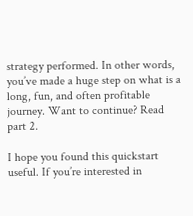strategy performed. In other words, you’ve made a huge step on what is a long, fun, and often profitable journey. Want to continue? Read part 2.

I hope you found this quickstart useful. If you’re interested in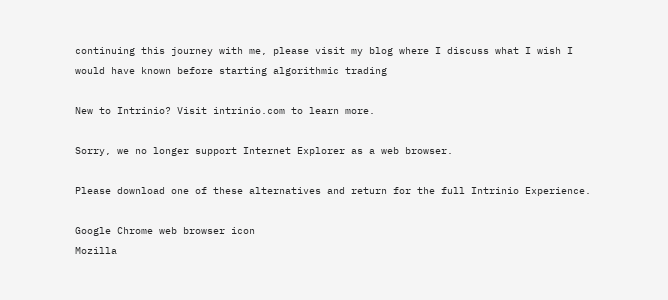continuing this journey with me, please visit my blog where I discuss what I wish I would have known before starting algorithmic trading

New to Intrinio? Visit intrinio.com to learn more.

Sorry, we no longer support Internet Explorer as a web browser.

Please download one of these alternatives and return for the full Intrinio Experience.

Google Chrome web browser icon
Mozilla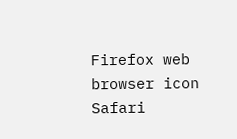Firefox web browser icon
Safari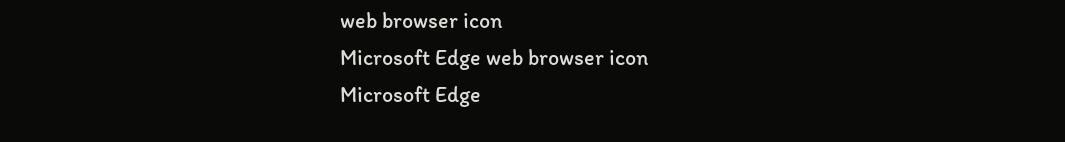web browser icon
Microsoft Edge web browser icon
Microsoft Edge